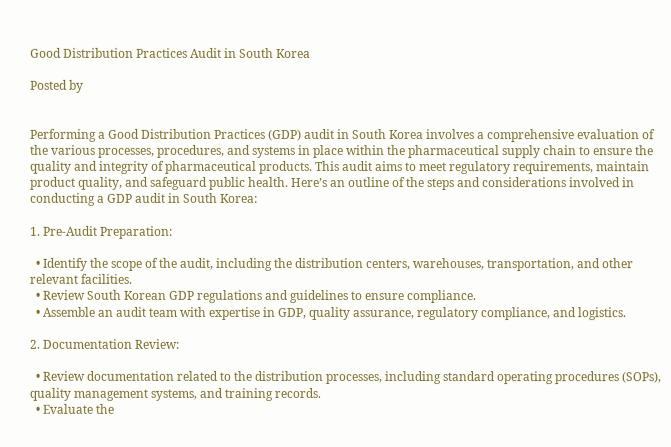Good Distribution Practices Audit in South Korea

Posted by


Performing a Good Distribution Practices (GDP) audit in South Korea involves a comprehensive evaluation of the various processes, procedures, and systems in place within the pharmaceutical supply chain to ensure the quality and integrity of pharmaceutical products. This audit aims to meet regulatory requirements, maintain product quality, and safeguard public health. Here’s an outline of the steps and considerations involved in conducting a GDP audit in South Korea:

1. Pre-Audit Preparation:

  • Identify the scope of the audit, including the distribution centers, warehouses, transportation, and other relevant facilities.
  • Review South Korean GDP regulations and guidelines to ensure compliance.
  • Assemble an audit team with expertise in GDP, quality assurance, regulatory compliance, and logistics.

2. Documentation Review:

  • Review documentation related to the distribution processes, including standard operating procedures (SOPs), quality management systems, and training records.
  • Evaluate the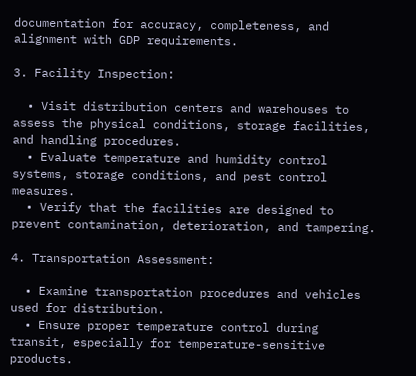documentation for accuracy, completeness, and alignment with GDP requirements.

3. Facility Inspection:

  • Visit distribution centers and warehouses to assess the physical conditions, storage facilities, and handling procedures.
  • Evaluate temperature and humidity control systems, storage conditions, and pest control measures.
  • Verify that the facilities are designed to prevent contamination, deterioration, and tampering.

4. Transportation Assessment:

  • Examine transportation procedures and vehicles used for distribution.
  • Ensure proper temperature control during transit, especially for temperature-sensitive products.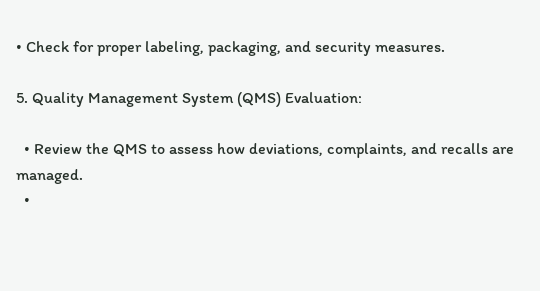• Check for proper labeling, packaging, and security measures.

5. Quality Management System (QMS) Evaluation:

  • Review the QMS to assess how deviations, complaints, and recalls are managed.
  •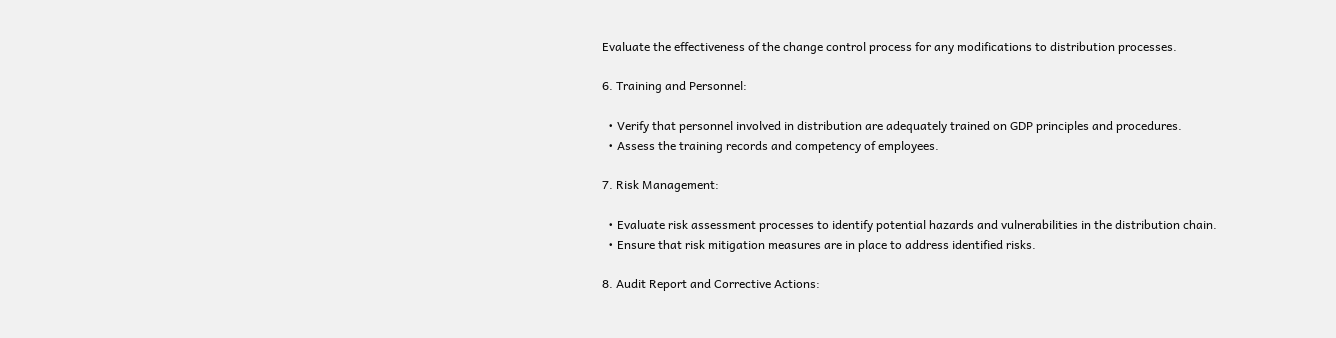Evaluate the effectiveness of the change control process for any modifications to distribution processes.

6. Training and Personnel:

  • Verify that personnel involved in distribution are adequately trained on GDP principles and procedures.
  • Assess the training records and competency of employees.

7. Risk Management:

  • Evaluate risk assessment processes to identify potential hazards and vulnerabilities in the distribution chain.
  • Ensure that risk mitigation measures are in place to address identified risks.

8. Audit Report and Corrective Actions: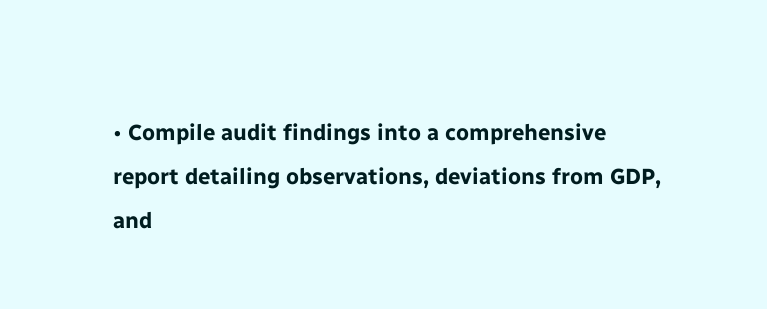• Compile audit findings into a comprehensive report detailing observations, deviations from GDP, and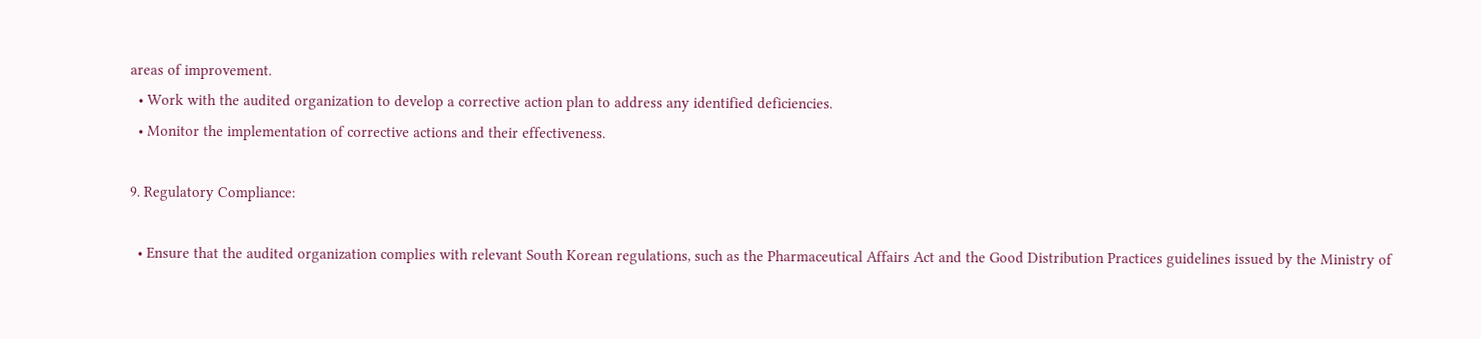areas of improvement.
  • Work with the audited organization to develop a corrective action plan to address any identified deficiencies.
  • Monitor the implementation of corrective actions and their effectiveness.

9. Regulatory Compliance:

  • Ensure that the audited organization complies with relevant South Korean regulations, such as the Pharmaceutical Affairs Act and the Good Distribution Practices guidelines issued by the Ministry of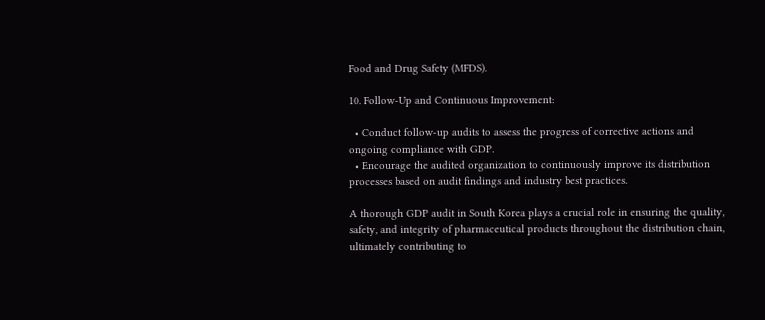Food and Drug Safety (MFDS).

10. Follow-Up and Continuous Improvement:

  • Conduct follow-up audits to assess the progress of corrective actions and ongoing compliance with GDP.
  • Encourage the audited organization to continuously improve its distribution processes based on audit findings and industry best practices.

A thorough GDP audit in South Korea plays a crucial role in ensuring the quality, safety, and integrity of pharmaceutical products throughout the distribution chain, ultimately contributing to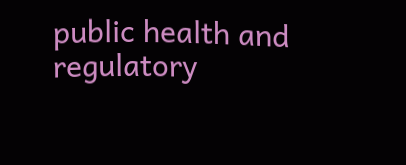public health and regulatory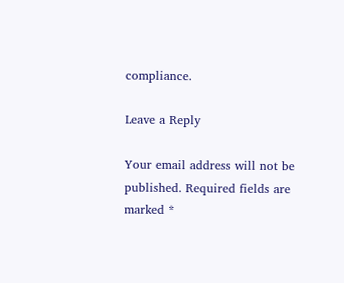compliance.

Leave a Reply

Your email address will not be published. Required fields are marked *